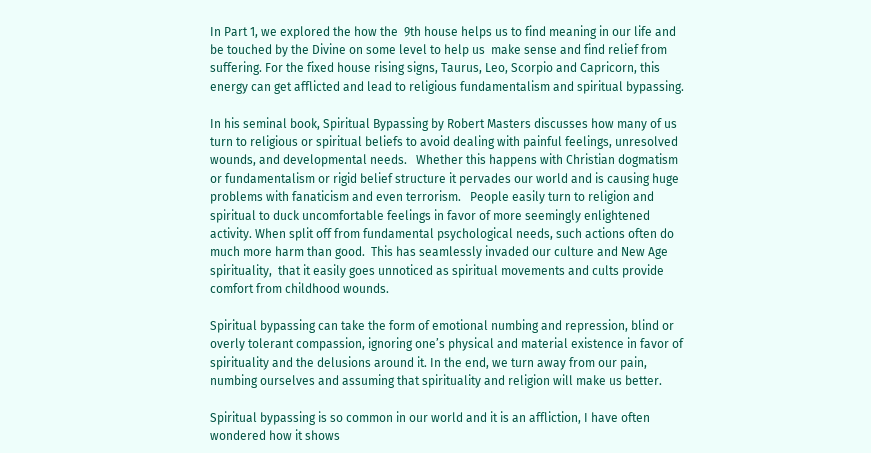In Part 1, we explored the how the  9th house helps us to find meaning in our life and be touched by the Divine on some level to help us  make sense and find relief from suffering. For the fixed house rising signs, Taurus, Leo, Scorpio and Capricorn, this energy can get afflicted and lead to religious fundamentalism and spiritual bypassing.

In his seminal book, Spiritual Bypassing by Robert Masters discusses how many of us turn to religious or spiritual beliefs to avoid dealing with painful feelings, unresolved wounds, and developmental needs.   Whether this happens with Christian dogmatism or fundamentalism or rigid belief structure it pervades our world and is causing huge problems with fanaticism and even terrorism.   People easily turn to religion and spiritual to duck uncomfortable feelings in favor of more seemingly enlightened activity. When split off from fundamental psychological needs, such actions often do much more harm than good.  This has seamlessly invaded our culture and New Age spirituality,  that it easily goes unnoticed as spiritual movements and cults provide comfort from childhood wounds.

Spiritual bypassing can take the form of emotional numbing and repression, blind or overly tolerant compassion, ignoring one’s physical and material existence in favor of spirituality and the delusions around it. In the end, we turn away from our pain, numbing ourselves and assuming that spirituality and religion will make us better.

Spiritual bypassing is so common in our world and it is an affliction, I have often wondered how it shows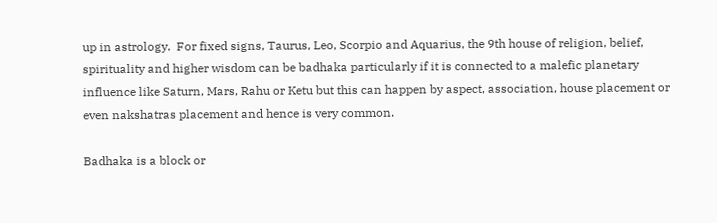up in astrology.  For fixed signs, Taurus, Leo, Scorpio and Aquarius, the 9th house of religion, belief, spirituality and higher wisdom can be badhaka particularly if it is connected to a malefic planetary influence like Saturn, Mars, Rahu or Ketu but this can happen by aspect, association, house placement or even nakshatras placement and hence is very common.

Badhaka is a block or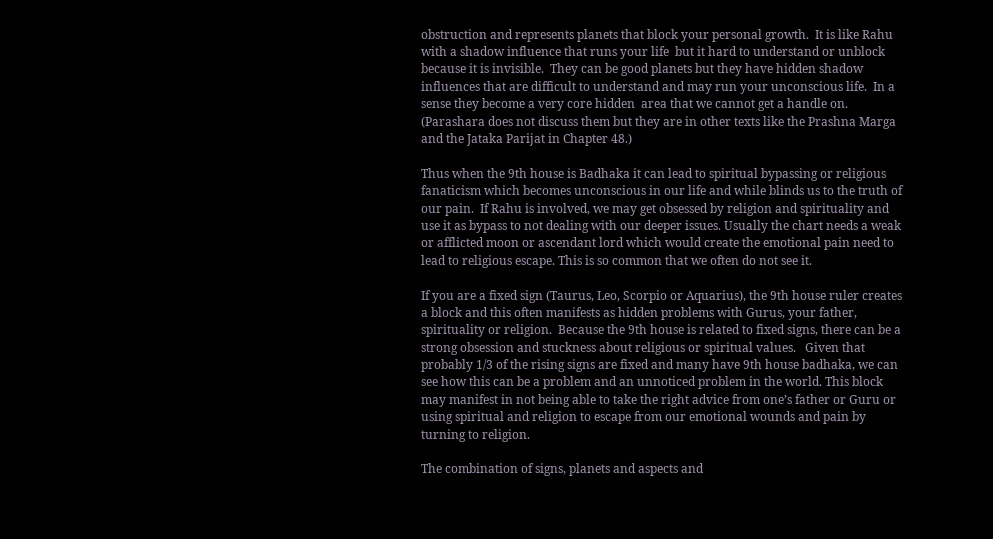obstruction and represents planets that block your personal growth.  It is like Rahu with a shadow influence that runs your life  but it hard to understand or unblock because it is invisible.  They can be good planets but they have hidden shadow influences that are difficult to understand and may run your unconscious life.  In a sense they become a very core hidden  area that we cannot get a handle on.   (Parashara does not discuss them but they are in other texts like the Prashna Marga and the Jataka Parijat in Chapter 48.)

Thus when the 9th house is Badhaka it can lead to spiritual bypassing or religious fanaticism which becomes unconscious in our life and while blinds us to the truth of our pain.  If Rahu is involved, we may get obsessed by religion and spirituality and use it as bypass to not dealing with our deeper issues. Usually the chart needs a weak or afflicted moon or ascendant lord which would create the emotional pain need to lead to religious escape. This is so common that we often do not see it.

If you are a fixed sign (Taurus, Leo, Scorpio or Aquarius), the 9th house ruler creates a block and this often manifests as hidden problems with Gurus, your father, spirituality or religion.  Because the 9th house is related to fixed signs, there can be a strong obsession and stuckness about religious or spiritual values.   Given that probably 1/3 of the rising signs are fixed and many have 9th house badhaka, we can see how this can be a problem and an unnoticed problem in the world. This block may manifest in not being able to take the right advice from one’s father or Guru or using spiritual and religion to escape from our emotional wounds and pain by turning to religion.

The combination of signs, planets and aspects and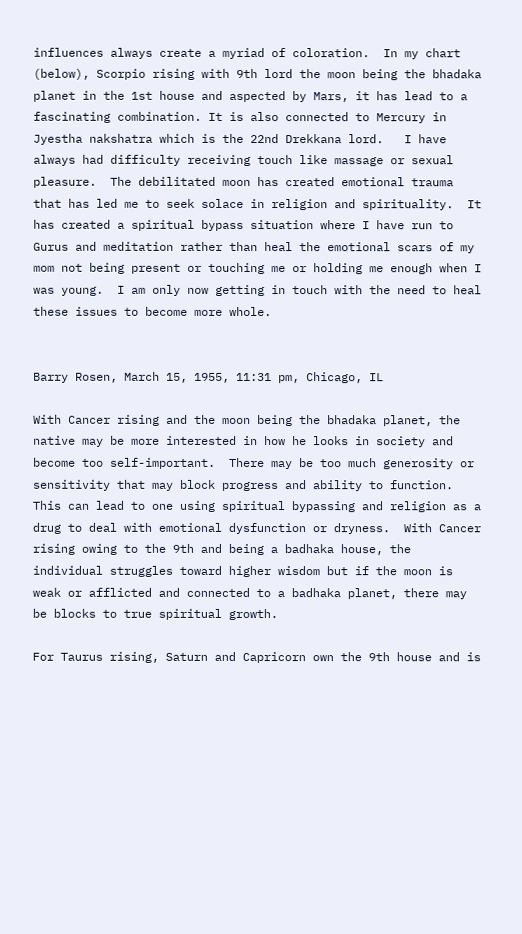influences always create a myriad of coloration.  In my chart (below), Scorpio rising with 9th lord the moon being the bhadaka planet in the 1st house and aspected by Mars, it has lead to a fascinating combination. It is also connected to Mercury in Jyestha nakshatra which is the 22nd Drekkana lord.   I have always had difficulty receiving touch like massage or sexual pleasure.  The debilitated moon has created emotional trauma that has led me to seek solace in religion and spirituality.  It has created a spiritual bypass situation where I have run to Gurus and meditation rather than heal the emotional scars of my mom not being present or touching me or holding me enough when I was young.  I am only now getting in touch with the need to heal these issues to become more whole.


Barry Rosen, March 15, 1955, 11:31 pm, Chicago, IL

With Cancer rising and the moon being the bhadaka planet, the native may be more interested in how he looks in society and become too self-important.  There may be too much generosity or sensitivity that may block progress and ability to function. This can lead to one using spiritual bypassing and religion as a drug to deal with emotional dysfunction or dryness.  With Cancer rising owing to the 9th and being a badhaka house, the individual struggles toward higher wisdom but if the moon is weak or afflicted and connected to a badhaka planet, there may be blocks to true spiritual growth.

For Taurus rising, Saturn and Capricorn own the 9th house and is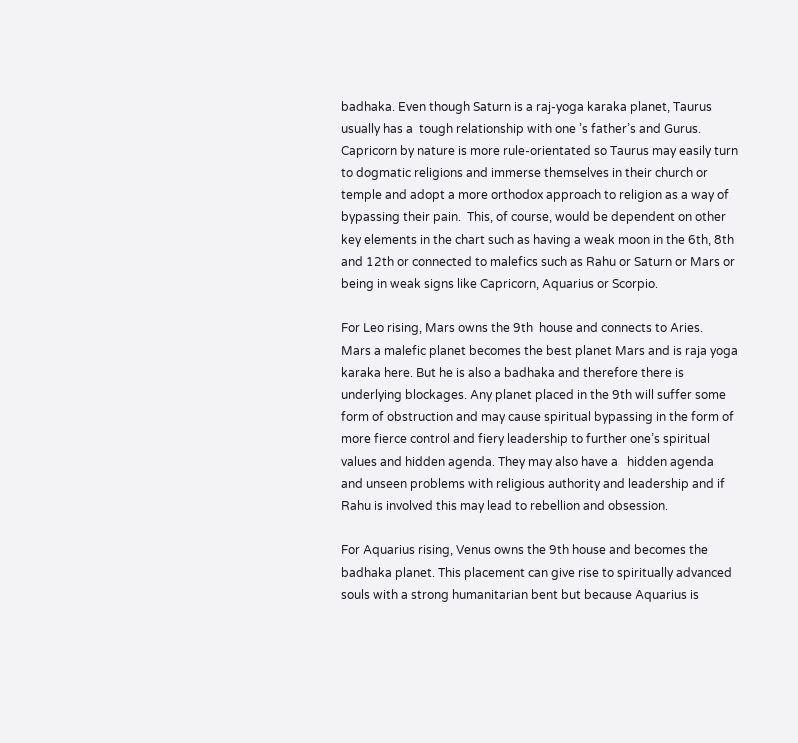badhaka. Even though Saturn is a raj-yoga karaka planet, Taurus usually has a  tough relationship with one ’s father’s and Gurus.   Capricorn by nature is more rule-orientated so Taurus may easily turn to dogmatic religions and immerse themselves in their church or temple and adopt a more orthodox approach to religion as a way of bypassing their pain.  This, of course, would be dependent on other key elements in the chart such as having a weak moon in the 6th, 8th and 12th or connected to malefics such as Rahu or Saturn or Mars or being in weak signs like Capricorn, Aquarius or Scorpio.

For Leo rising, Mars owns the 9th  house and connects to Aries.  Mars a malefic planet becomes the best planet Mars and is raja yoga karaka here. But he is also a badhaka and therefore there is underlying blockages. Any planet placed in the 9th will suffer some form of obstruction and may cause spiritual bypassing in the form of more fierce control and fiery leadership to further one’s spiritual values and hidden agenda. They may also have a   hidden agenda and unseen problems with religious authority and leadership and if Rahu is involved this may lead to rebellion and obsession.

For Aquarius rising, Venus owns the 9th house and becomes the badhaka planet. This placement can give rise to spiritually advanced souls with a strong humanitarian bent but because Aquarius is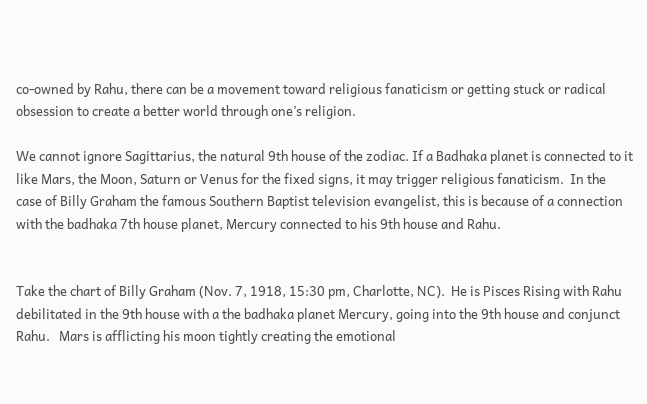co-owned by Rahu, there can be a movement toward religious fanaticism or getting stuck or radical obsession to create a better world through one’s religion.

We cannot ignore Sagittarius, the natural 9th house of the zodiac. If a Badhaka planet is connected to it like Mars, the Moon, Saturn or Venus for the fixed signs, it may trigger religious fanaticism.  In the case of Billy Graham the famous Southern Baptist television evangelist, this is because of a connection with the badhaka 7th house planet, Mercury connected to his 9th house and Rahu.


Take the chart of Billy Graham (Nov. 7, 1918, 15:30 pm, Charlotte, NC).  He is Pisces Rising with Rahu debilitated in the 9th house with a the badhaka planet Mercury, going into the 9th house and conjunct Rahu.   Mars is afflicting his moon tightly creating the emotional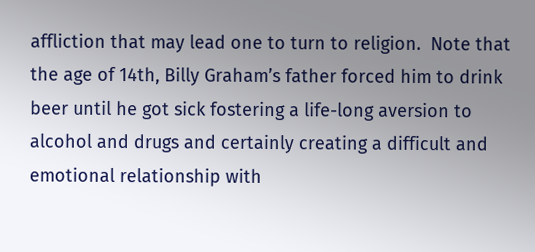affliction that may lead one to turn to religion.  Note that the age of 14th, Billy Graham’s father forced him to drink beer until he got sick fostering a life-long aversion to alcohol and drugs and certainly creating a difficult and emotional relationship with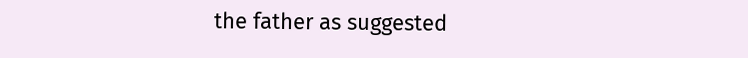the father as suggested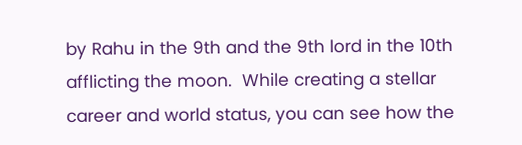by Rahu in the 9th and the 9th lord in the 10th afflicting the moon.  While creating a stellar career and world status, you can see how the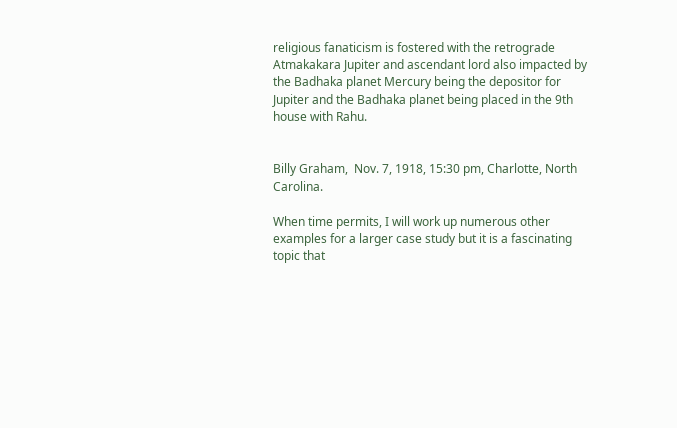religious fanaticism is fostered with the retrograde Atmakakara Jupiter and ascendant lord also impacted by the Badhaka planet Mercury being the depositor for Jupiter and the Badhaka planet being placed in the 9th house with Rahu.


Billy Graham,  Nov. 7, 1918, 15:30 pm, Charlotte, North Carolina.

When time permits, I will work up numerous other examples for a larger case study but it is a fascinating topic that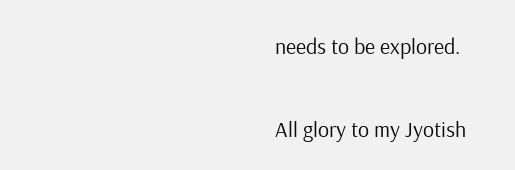needs to be explored.

All glory to my Jyotish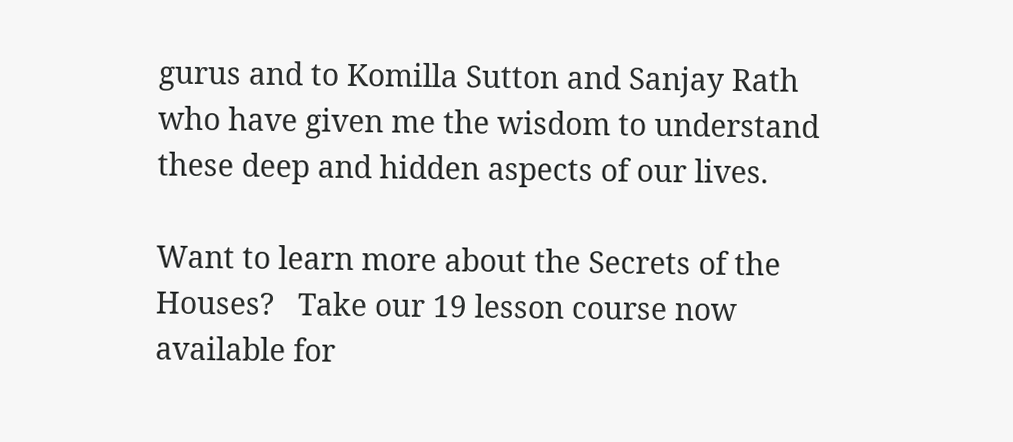gurus and to Komilla Sutton and Sanjay Rath who have given me the wisdom to understand these deep and hidden aspects of our lives.

Want to learn more about the Secrets of the Houses?   Take our 19 lesson course now available for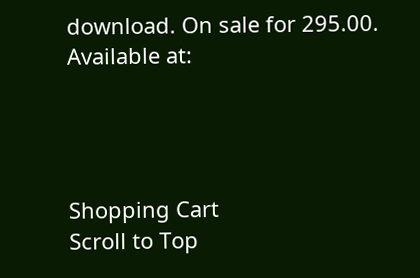download. On sale for 295.00.  Available at:




Shopping Cart
Scroll to Top